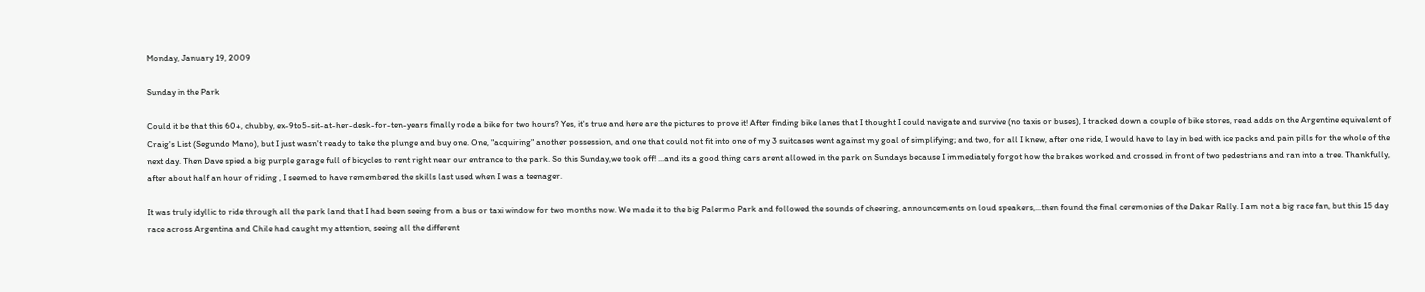Monday, January 19, 2009

Sunday in the Park

Could it be that this 60+, chubby, ex-9to5-sit-at-her-desk-for-ten-years finally rode a bike for two hours? Yes, it's true and here are the pictures to prove it! After finding bike lanes that I thought I could navigate and survive (no taxis or buses), I tracked down a couple of bike stores, read adds on the Argentine equivalent of Craig's List (Segundo Mano), but I just wasn't ready to take the plunge and buy one. One, "acquiring" another possession, and one that could not fit into one of my 3 suitcases went against my goal of simplifying; and two, for all I knew, after one ride, I would have to lay in bed with ice packs and pain pills for the whole of the next day. Then Dave spied a big purple garage full of bicycles to rent right near our entrance to the park. So this Sunday,we took off! ...and its a good thing cars arent allowed in the park on Sundays because I immediately forgot how the brakes worked and crossed in front of two pedestrians and ran into a tree. Thankfully, after about half an hour of riding , I seemed to have remembered the skills last used when I was a teenager.

It was truly idyllic to ride through all the park land that I had been seeing from a bus or taxi window for two months now. We made it to the big Palermo Park and followed the sounds of cheering, announcements on loud speakers,...then found the final ceremonies of the Dakar Rally. I am not a big race fan, but this 15 day race across Argentina and Chile had caught my attention, seeing all the different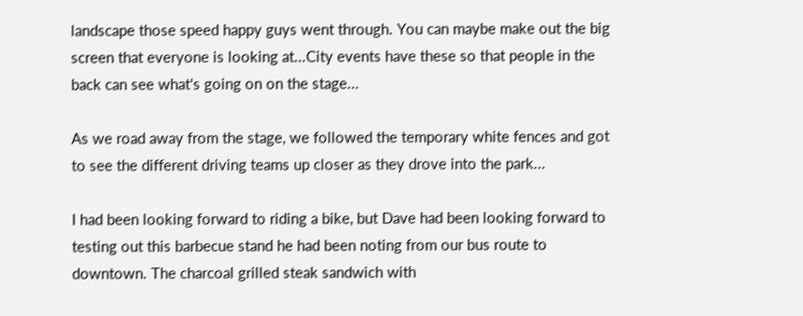landscape those speed happy guys went through. You can maybe make out the big screen that everyone is looking at...City events have these so that people in the back can see what's going on on the stage...

As we road away from the stage, we followed the temporary white fences and got to see the different driving teams up closer as they drove into the park...

I had been looking forward to riding a bike, but Dave had been looking forward to testing out this barbecue stand he had been noting from our bus route to downtown. The charcoal grilled steak sandwich with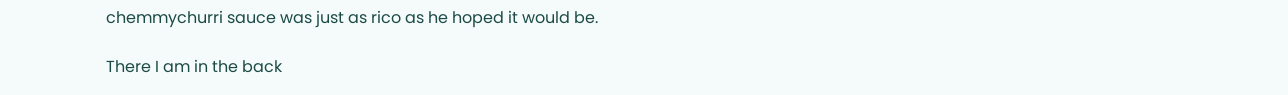chemmychurri sauce was just as rico as he hoped it would be.

There I am in the back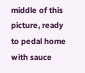middle of this picture, ready to pedal home with sauce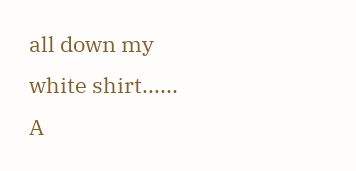all down my white shirt...... A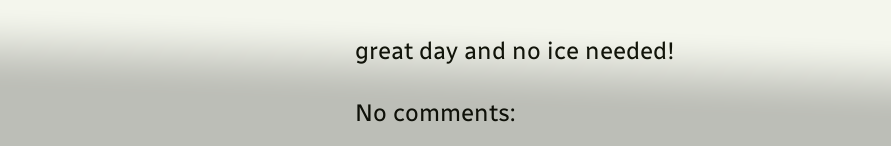great day and no ice needed!

No comments: